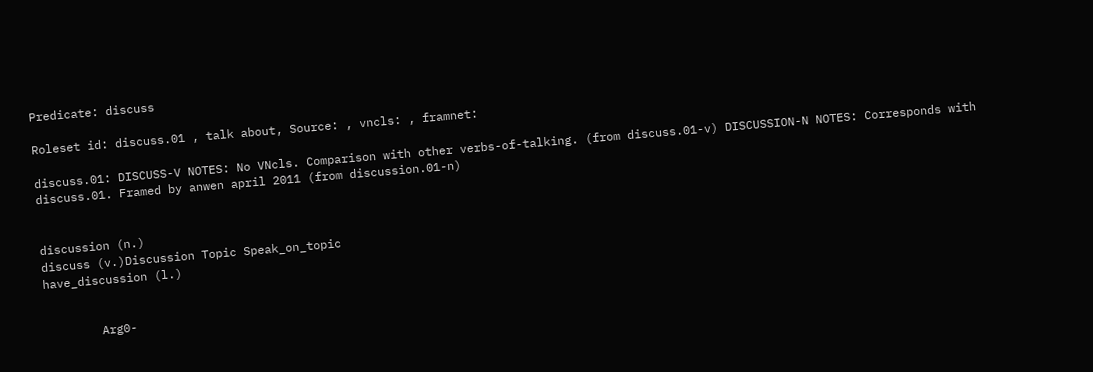Predicate: discuss

Roleset id: discuss.01 , talk about, Source: , vncls: , framnet:

discuss.01: DISCUSS-V NOTES: No VNcls. Comparison with other verbs-of-talking. (from discuss.01-v) DISCUSSION-N NOTES: Corresponds with discuss.01. Framed by anwen april 2011 (from discussion.01-n)


discussion (n.)
discuss (v.)Discussion Topic Speak_on_topic
have_discussion (l.)


        Arg0-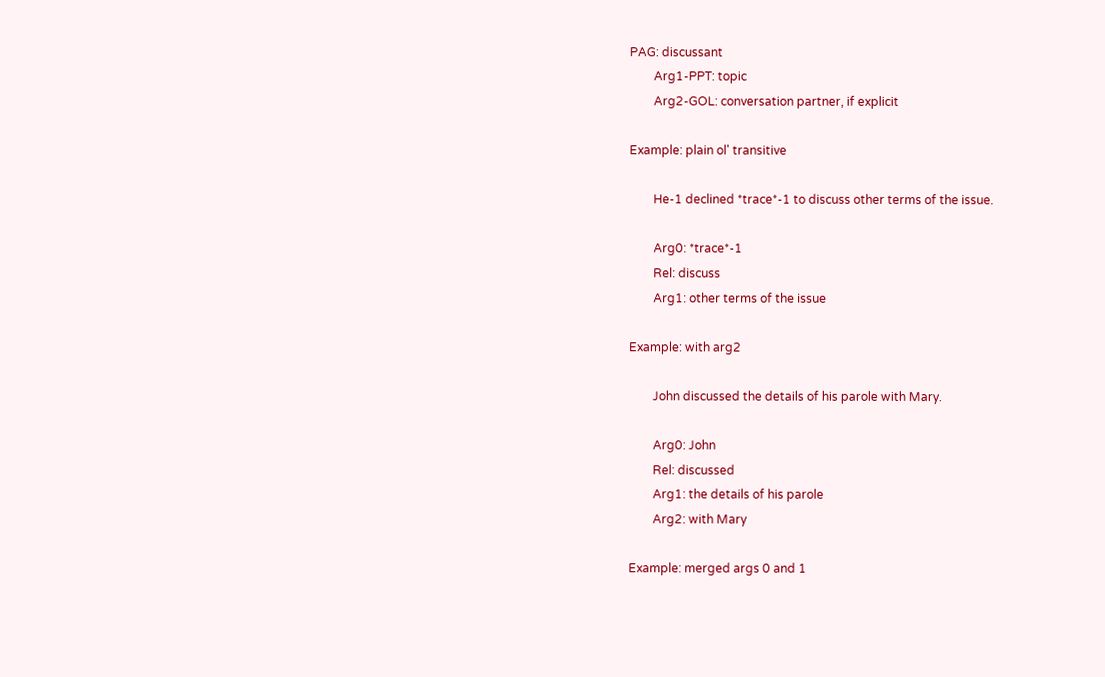PAG: discussant
        Arg1-PPT: topic
        Arg2-GOL: conversation partner, if explicit

Example: plain ol' transitive

        He-1 declined *trace*-1 to discuss other terms of the issue.

        Arg0: *trace*-1
        Rel: discuss
        Arg1: other terms of the issue

Example: with arg2

        John discussed the details of his parole with Mary.

        Arg0: John
        Rel: discussed
        Arg1: the details of his parole
        Arg2: with Mary

Example: merged args 0 and 1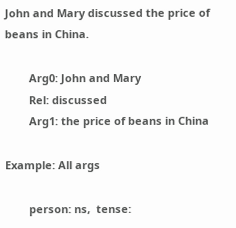John and Mary discussed the price of beans in China.

        Arg0: John and Mary
        Rel: discussed
        Arg1: the price of beans in China

Example: All args

        person: ns,  tense: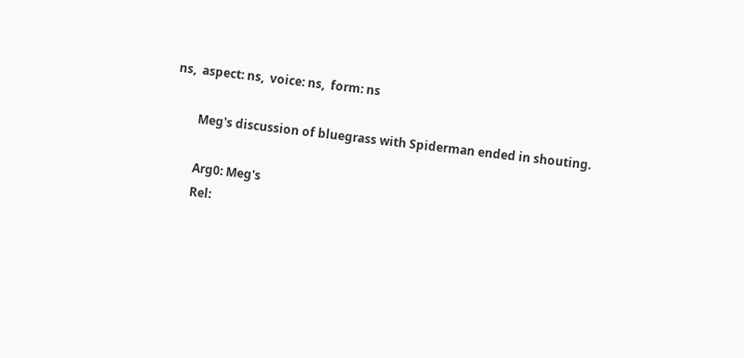ns,  aspect: ns,  voice: ns,  form: ns

        Meg's discussion of bluegrass with Spiderman ended in shouting.

        Arg0: Meg's
        Rel: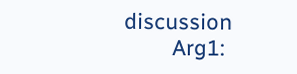discussion
        Arg1: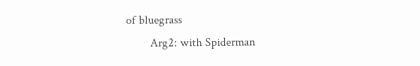of bluegrass
        Arg2: with Spiderman